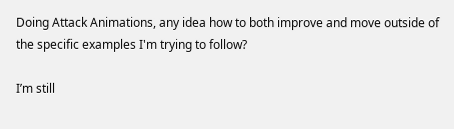Doing Attack Animations, any idea how to both improve and move outside of the specific examples I'm trying to follow?

I’m still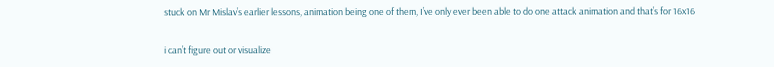stuck on Mr Mislav’s earlier lessons, animation being one of them, I’ve only ever been able to do one attack animation and that’s for 16x16

i can’t figure out or visualize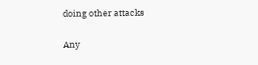doing other attacks

Any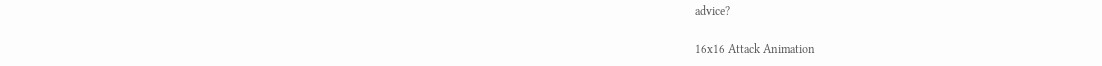advice?

16x16 Attack Animation